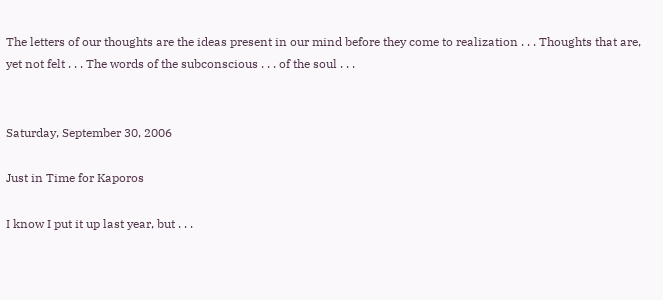The letters of our thoughts are the ideas present in our mind before they come to realization . . . Thoughts that are, yet not felt . . . The words of the subconscious . . . of the soul . . .


Saturday, September 30, 2006

Just in Time for Kaporos

I know I put it up last year, but . . .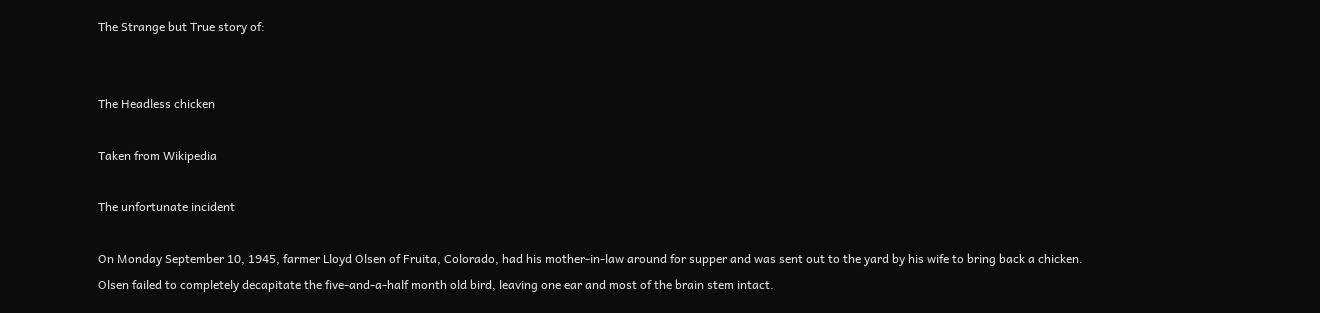The Strange but True story of:


The Headless chicken

Taken from Wikipedia

The unfortunate incident

On Monday September 10, 1945, farmer Lloyd Olsen of Fruita, Colorado, had his mother-in-law around for supper and was sent out to the yard by his wife to bring back a chicken. Olsen failed to completely decapitate the five-and-a-half month old bird, leaving one ear and most of the brain stem intact.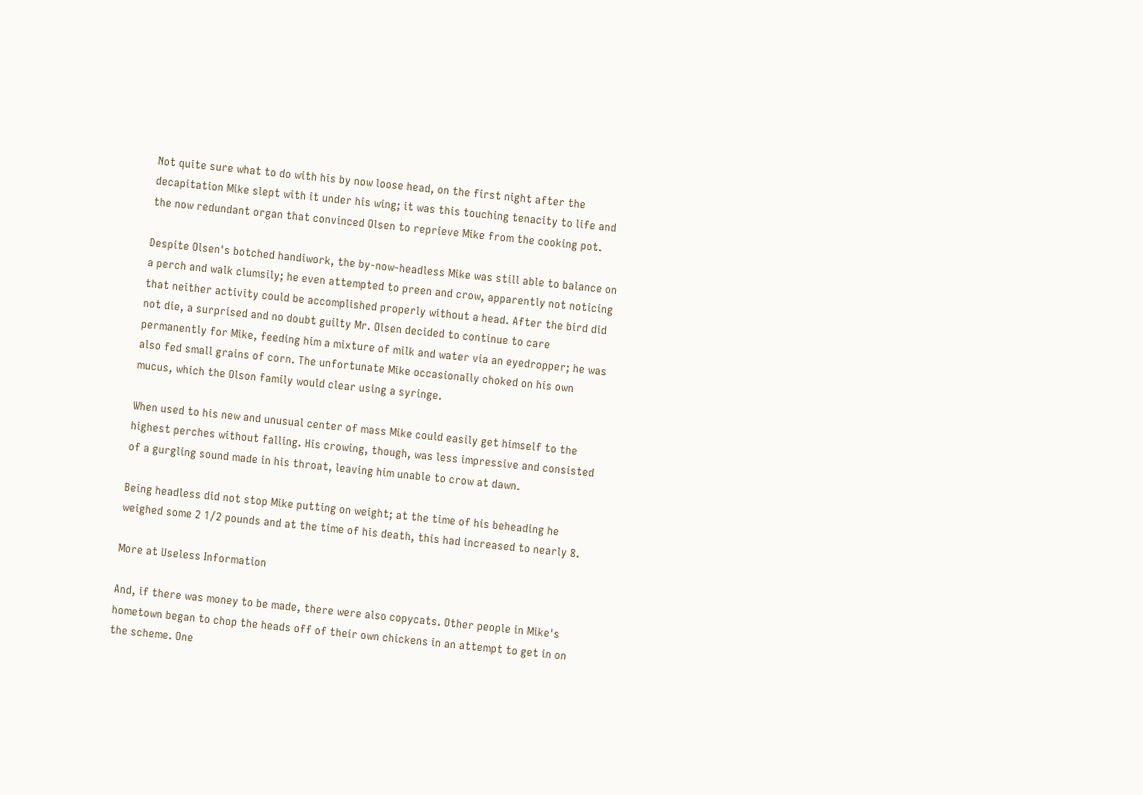Not quite sure what to do with his by now loose head, on the first night after the decapitation Mike slept with it under his wing; it was this touching tenacity to life and the now redundant organ that convinced Olsen to reprieve Mike from the cooking pot.

Despite Olsen's botched handiwork, the by-now-headless Mike was still able to balance on a perch and walk clumsily; he even attempted to preen and crow, apparently not noticing that neither activity could be accomplished properly without a head. After the bird did not die, a surprised and no doubt guilty Mr. Olsen decided to continue to care permanently for Mike, feeding him a mixture of milk and water via an eyedropper; he was also fed small grains of corn. The unfortunate Mike occasionally choked on his own mucus, which the Olson family would clear using a syringe.

When used to his new and unusual center of mass Mike could easily get himself to the highest perches without falling. His crowing, though, was less impressive and consisted of a gurgling sound made in his throat, leaving him unable to crow at dawn.

Being headless did not stop Mike putting on weight; at the time of his beheading he weighed some 2 1/2 pounds and at the time of his death, this had increased to nearly 8.

More at Useless Information

And, if there was money to be made, there were also copycats. Other people in Mike's hometown began to chop the heads off of their own chickens in an attempt to get in on the scheme. One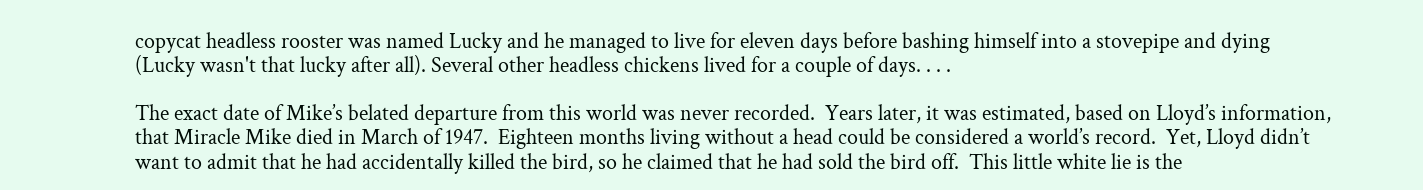copycat headless rooster was named Lucky and he managed to live for eleven days before bashing himself into a stovepipe and dying (Lucky wasn't that lucky after all). Several other headless chickens lived for a couple of days. . . .

The exact date of Mike’s belated departure from this world was never recorded.  Years later, it was estimated, based on Lloyd’s information, that Miracle Mike died in March of 1947.  Eighteen months living without a head could be considered a world’s record.  Yet, Lloyd didn’t want to admit that he had accidentally killed the bird, so he claimed that he had sold the bird off.  This little white lie is the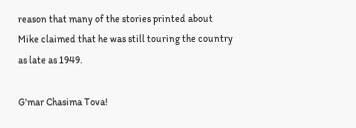reason that many of the stories printed about Mike claimed that he was still touring the country as late as 1949.

G'mar Chasima Tova!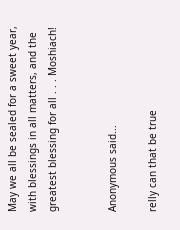May we all be sealed for a sweet year, with blessings in all matters, and the greatest blessing for all . . . Moshiach!


Anonymous said...

relly can that be true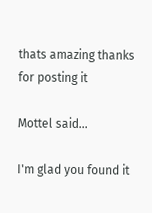thats amazing thanks for posting it

Mottel said...

I'm glad you found it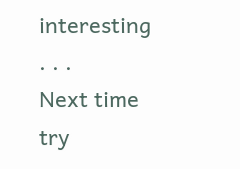interesting . . .
Next time try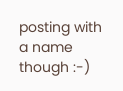posting with a name though :-)